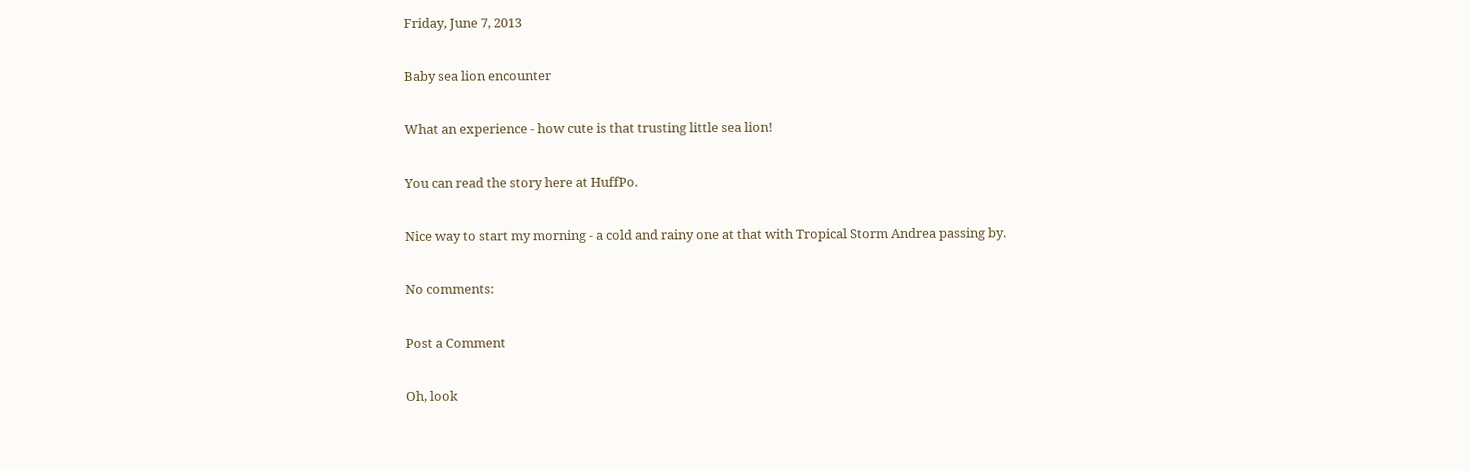Friday, June 7, 2013

Baby sea lion encounter

What an experience - how cute is that trusting little sea lion!

You can read the story here at HuffPo.

Nice way to start my morning - a cold and rainy one at that with Tropical Storm Andrea passing by.

No comments:

Post a Comment

Oh, look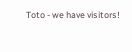Toto - we have visitors!